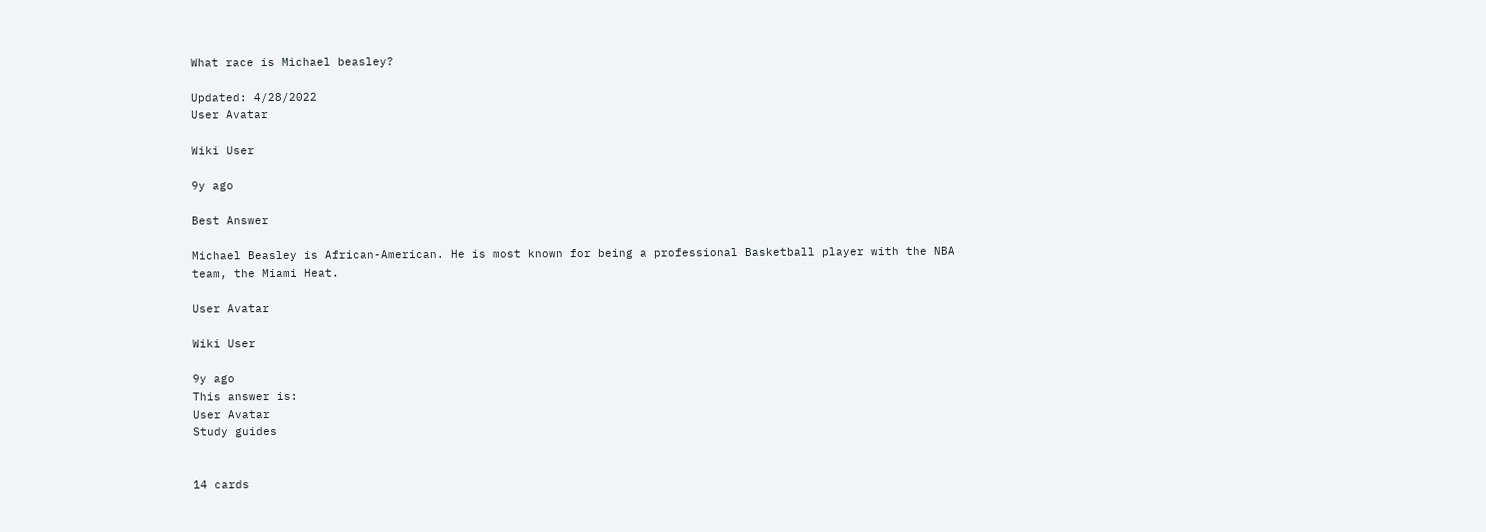What race is Michael beasley?

Updated: 4/28/2022
User Avatar

Wiki User

9y ago

Best Answer

Michael Beasley is African-American. He is most known for being a professional Basketball player with the NBA team, the Miami Heat.

User Avatar

Wiki User

9y ago
This answer is:
User Avatar
Study guides


14 cards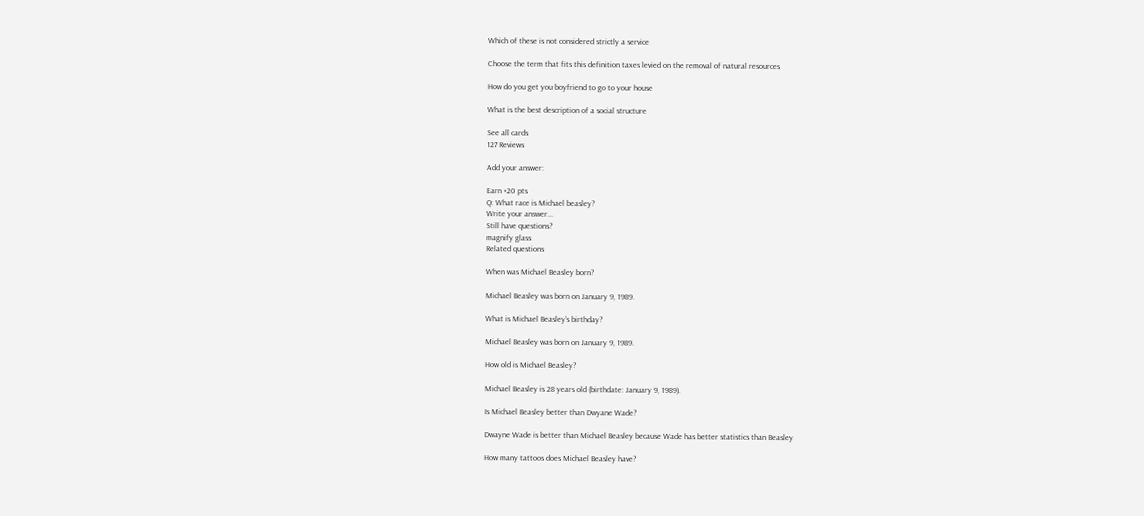Which of these is not considered strictly a service

Choose the term that fits this definition taxes levied on the removal of natural resources

How do you get you boyfriend to go to your house

What is the best description of a social structure

See all cards
127 Reviews

Add your answer:

Earn +20 pts
Q: What race is Michael beasley?
Write your answer...
Still have questions?
magnify glass
Related questions

When was Michael Beasley born?

Michael Beasley was born on January 9, 1989.

What is Michael Beasley's birthday?

Michael Beasley was born on January 9, 1989.

How old is Michael Beasley?

Michael Beasley is 28 years old (birthdate: January 9, 1989).

Is Michael Beasley better than Dwyane Wade?

Dwayne Wade is better than Michael Beasley because Wade has better statistics than Beasley

How many tattoos does Michael Beasley have?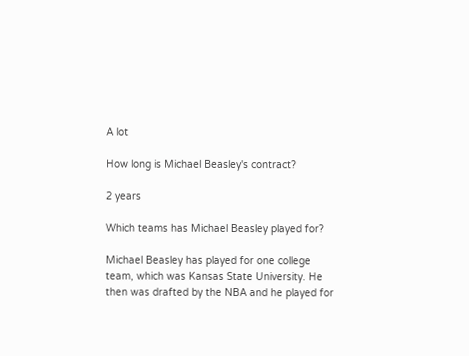A lot

How long is Michael Beasley's contract?

2 years

Which teams has Michael Beasley played for?

Michael Beasley has played for one college team, which was Kansas State University. He then was drafted by the NBA and he played for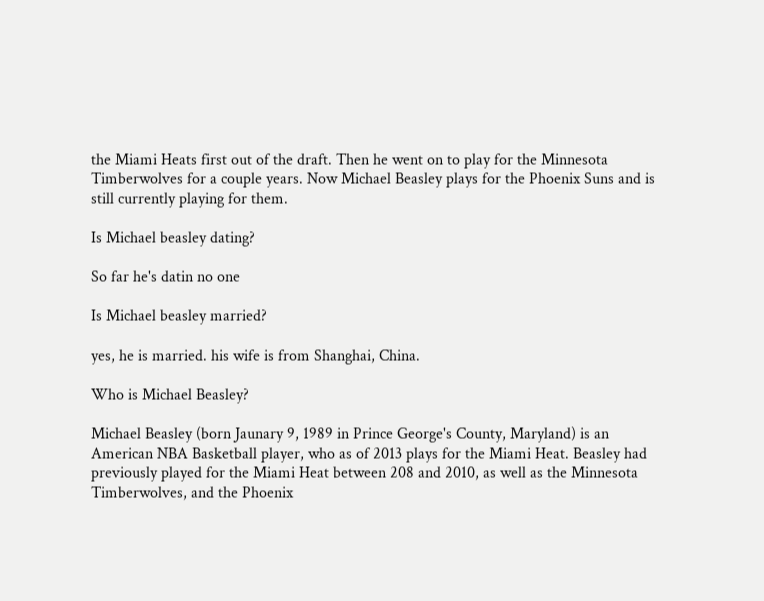the Miami Heats first out of the draft. Then he went on to play for the Minnesota Timberwolves for a couple years. Now Michael Beasley plays for the Phoenix Suns and is still currently playing for them.

Is Michael beasley dating?

So far he's datin no one

Is Michael beasley married?

yes, he is married. his wife is from Shanghai, China.

Who is Michael Beasley?

Michael Beasley (born Jaunary 9, 1989 in Prince George's County, Maryland) is an American NBA Basketball player, who as of 2013 plays for the Miami Heat. Beasley had previously played for the Miami Heat between 208 and 2010, as well as the Minnesota Timberwolves, and the Phoenix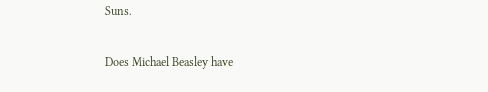Suns.

Does Michael Beasley have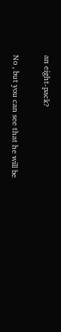an eight-pack?

No , but you can see that he will be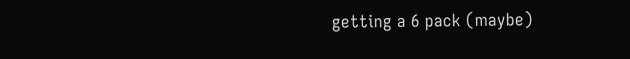getting a 6 pack (maybe)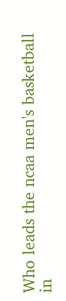Who leads the ncaa men's basketball in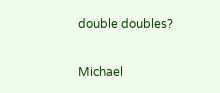double doubles?

Michael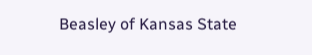Beasley of Kansas State